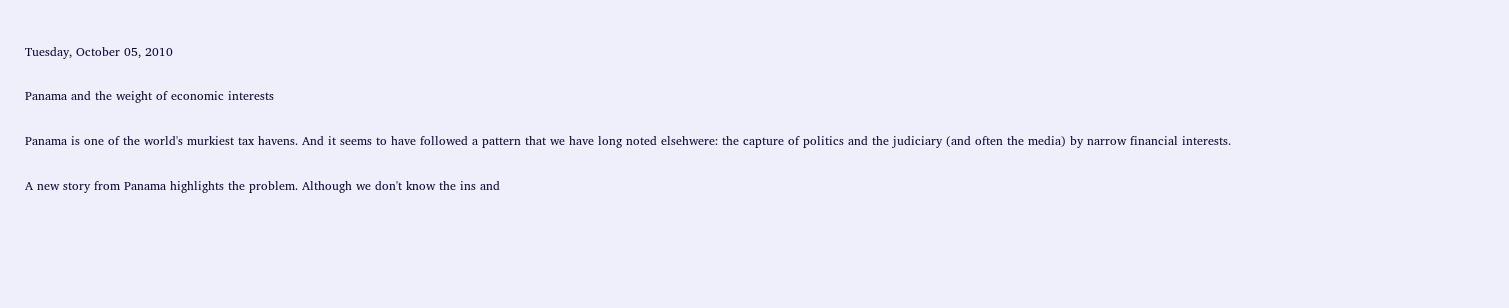Tuesday, October 05, 2010

Panama and the weight of economic interests

Panama is one of the world's murkiest tax havens. And it seems to have followed a pattern that we have long noted elsehwere: the capture of politics and the judiciary (and often the media) by narrow financial interests.

A new story from Panama highlights the problem. Although we don't know the ins and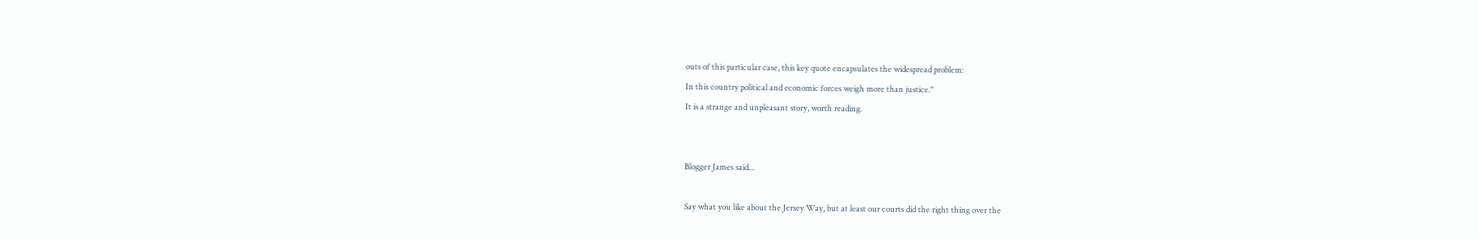outs of this particular case, this key quote encapsulates the widespread problem:
In this country political and economic forces weigh more than justice."
It is a strange and unpleasant story, worth reading.


Blogger James said...

Say what you like about the Jersey Way, but at least our courts did the right thing over the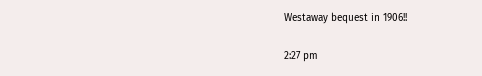Westaway bequest in 1906!!

2:27 pm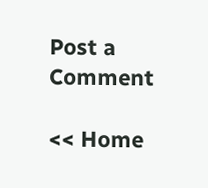Post a Comment

<< Home